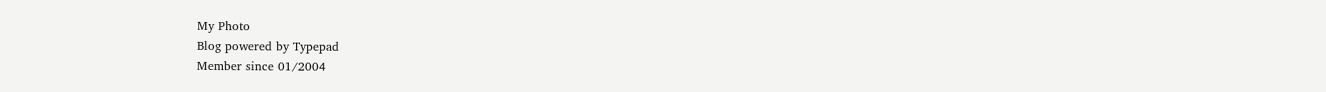My Photo
Blog powered by Typepad
Member since 01/2004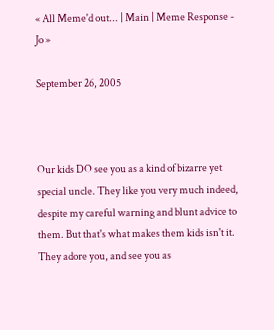« All Meme'd out... | Main | Meme Response - Jo »

September 26, 2005



Our kids DO see you as a kind of bizarre yet special uncle. They like you very much indeed, despite my careful warning and blunt advice to them. But that's what makes them kids isn't it. They adore you, and see you as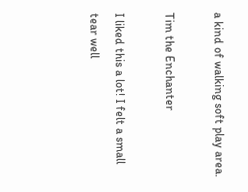a kind of walking soft play area.

Tim the Enchanter

I liked this a lot! I felt a small tear well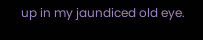up in my jaundiced old eye.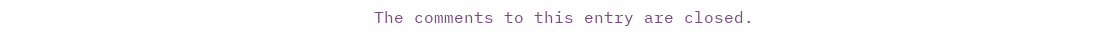The comments to this entry are closed.